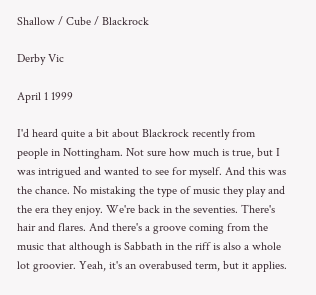Shallow / Cube / Blackrock

Derby Vic

April 1 1999

I'd heard quite a bit about Blackrock recently from people in Nottingham. Not sure how much is true, but I was intrigued and wanted to see for myself. And this was the chance. No mistaking the type of music they play and the era they enjoy. We're back in the seventies. There's hair and flares. And there's a groove coming from the music that although is Sabbath in the riff is also a whole lot groovier. Yeah, it's an overabused term, but it applies.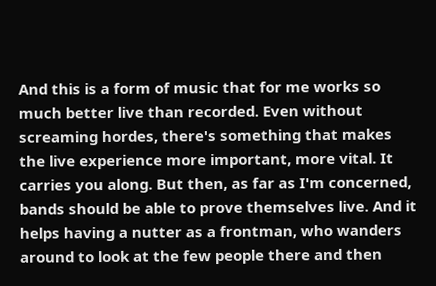And this is a form of music that for me works so much better live than recorded. Even without screaming hordes, there's something that makes the live experience more important, more vital. It carries you along. But then, as far as I'm concerned, bands should be able to prove themselves live. And it helps having a nutter as a frontman, who wanders around to look at the few people there and then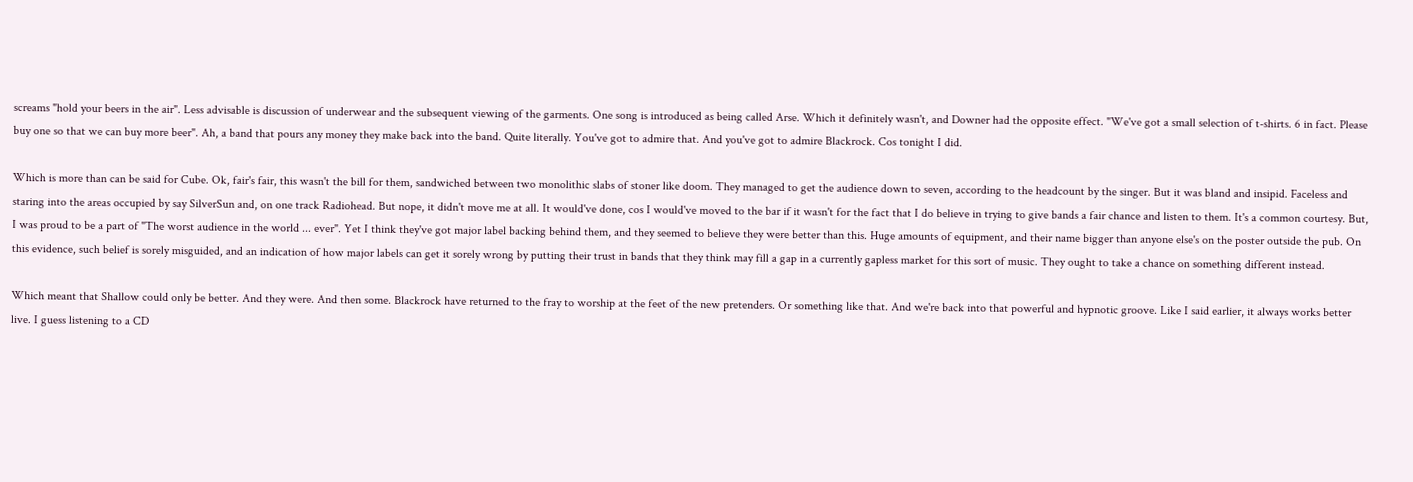screams "hold your beers in the air". Less advisable is discussion of underwear and the subsequent viewing of the garments. One song is introduced as being called Arse. Which it definitely wasn't, and Downer had the opposite effect. "We've got a small selection of t-shirts. 6 in fact. Please buy one so that we can buy more beer". Ah, a band that pours any money they make back into the band. Quite literally. You've got to admire that. And you've got to admire Blackrock. Cos tonight I did.

Which is more than can be said for Cube. Ok, fair's fair, this wasn't the bill for them, sandwiched between two monolithic slabs of stoner like doom. They managed to get the audience down to seven, according to the headcount by the singer. But it was bland and insipid. Faceless and staring into the areas occupied by say SilverSun and, on one track Radiohead. But nope, it didn't move me at all. It would've done, cos I would've moved to the bar if it wasn't for the fact that I do believe in trying to give bands a fair chance and listen to them. It's a common courtesy. But, I was proud to be a part of "The worst audience in the world ... ever". Yet I think they've got major label backing behind them, and they seemed to believe they were better than this. Huge amounts of equipment, and their name bigger than anyone else's on the poster outside the pub. On this evidence, such belief is sorely misguided, and an indication of how major labels can get it sorely wrong by putting their trust in bands that they think may fill a gap in a currently gapless market for this sort of music. They ought to take a chance on something different instead.

Which meant that Shallow could only be better. And they were. And then some. Blackrock have returned to the fray to worship at the feet of the new pretenders. Or something like that. And we're back into that powerful and hypnotic groove. Like I said earlier, it always works better live. I guess listening to a CD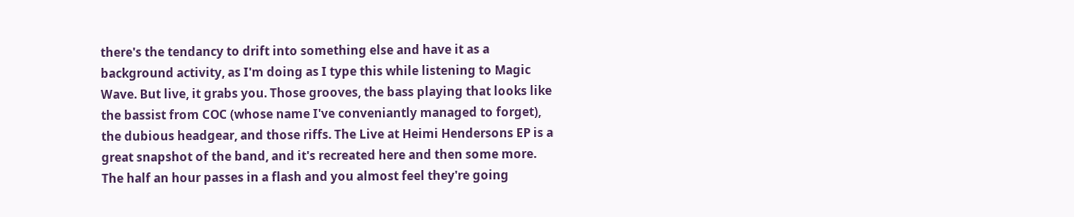there's the tendancy to drift into something else and have it as a background activity, as I'm doing as I type this while listening to Magic Wave. But live, it grabs you. Those grooves, the bass playing that looks like the bassist from COC (whose name I've conveniantly managed to forget), the dubious headgear, and those riffs. The Live at Heimi Hendersons EP is a great snapshot of the band, and it's recreated here and then some more. The half an hour passes in a flash and you almost feel they're going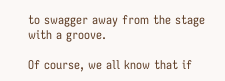to swagger away from the stage with a groove.

Of course, we all know that if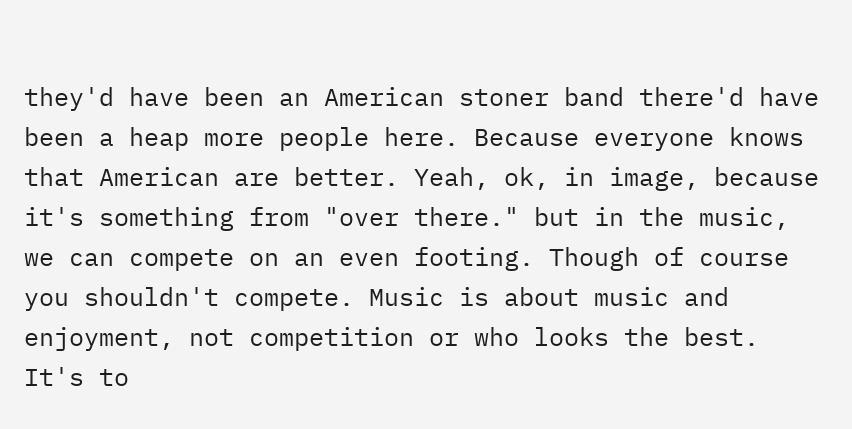they'd have been an American stoner band there'd have been a heap more people here. Because everyone knows that American are better. Yeah, ok, in image, because it's something from "over there." but in the music, we can compete on an even footing. Though of course you shouldn't compete. Music is about music and enjoyment, not competition or who looks the best. It's to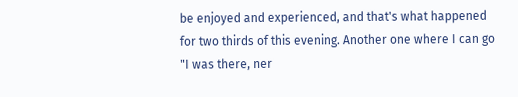be enjoyed and experienced, and that's what happened for two thirds of this evening. Another one where I can go "I was there, ner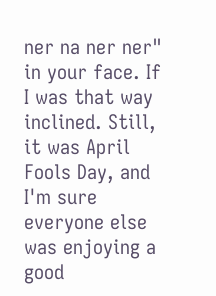ner na ner ner" in your face. If I was that way inclined. Still, it was April Fools Day, and I'm sure everyone else was enjoying a good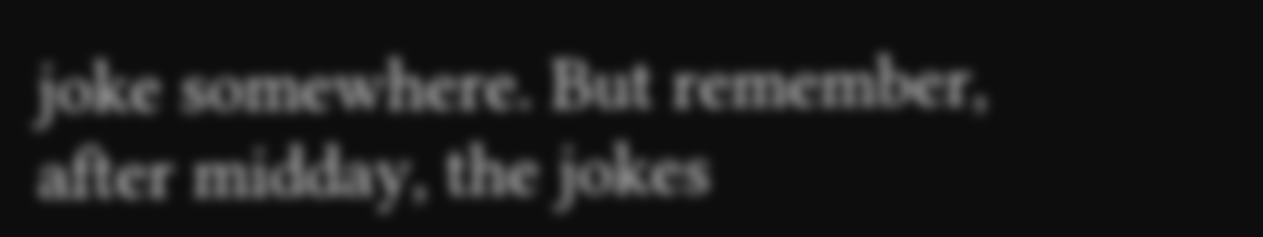joke somewhere. But remember, after midday, the jokes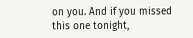on you. And if you missed this one tonight,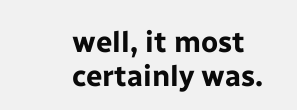well, it most certainly was.